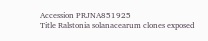Accession PRJNA851925
Title Ralstonia solanacearum clones exposed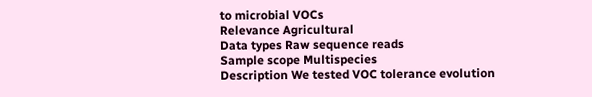to microbial VOCs
Relevance Agricultural
Data types Raw sequence reads
Sample scope Multispecies
Description We tested VOC tolerance evolution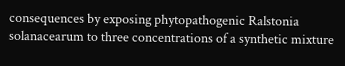consequences by exposing phytopathogenic Ralstonia solanacearum to three concentrations of a synthetic mixture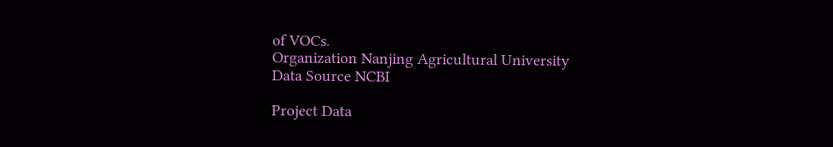of VOCs.
Organization Nanjing Agricultural University
Data Source NCBI

Project Data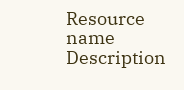Resource name Description